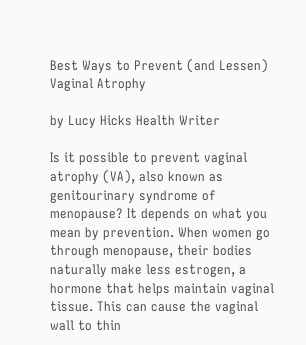Best Ways to Prevent (and Lessen) Vaginal Atrophy

by Lucy Hicks Health Writer

Is it possible to prevent vaginal atrophy (VA), also known as genitourinary syndrome of menopause? It depends on what you mean by prevention. When women go through menopause, their bodies naturally make less estrogen, a hormone that helps maintain vaginal tissue. This can cause the vaginal wall to thin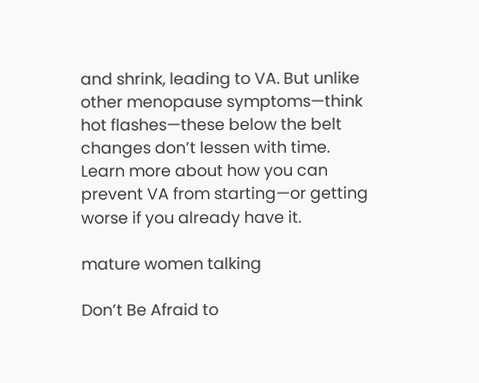and shrink, leading to VA. But unlike other menopause symptoms—think hot flashes—these below the belt changes don’t lessen with time. Learn more about how you can prevent VA from starting—or getting worse if you already have it.

mature women talking

Don’t Be Afraid to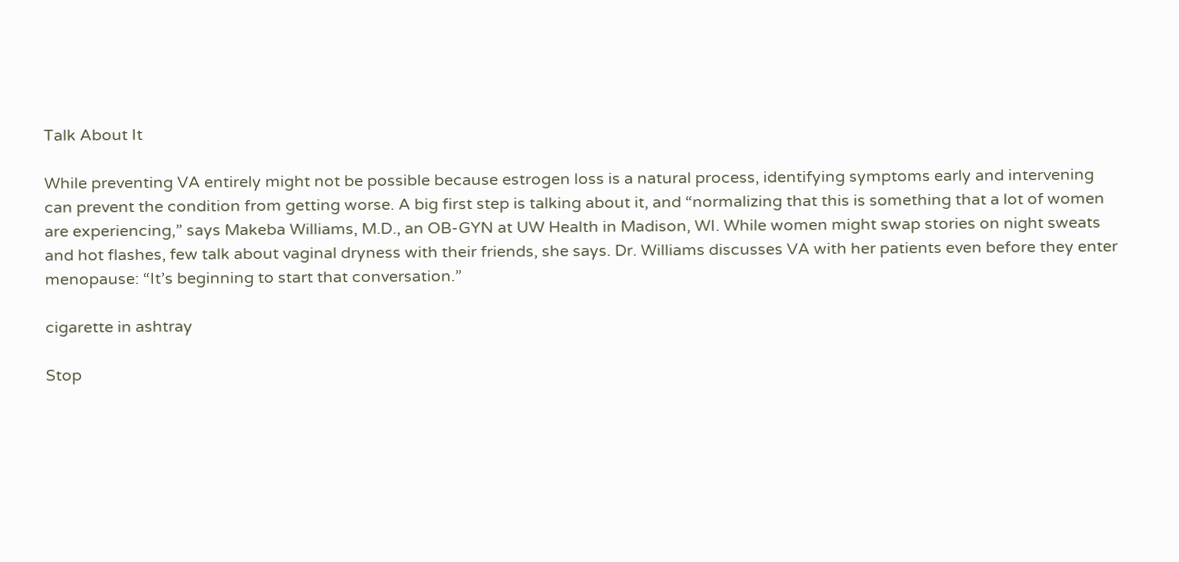Talk About It

While preventing VA entirely might not be possible because estrogen loss is a natural process, identifying symptoms early and intervening can prevent the condition from getting worse. A big first step is talking about it, and “normalizing that this is something that a lot of women are experiencing,” says Makeba Williams, M.D., an OB-GYN at UW Health in Madison, WI. While women might swap stories on night sweats and hot flashes, few talk about vaginal dryness with their friends, she says. Dr. Williams discusses VA with her patients even before they enter menopause: “It’s beginning to start that conversation.”

cigarette in ashtray

Stop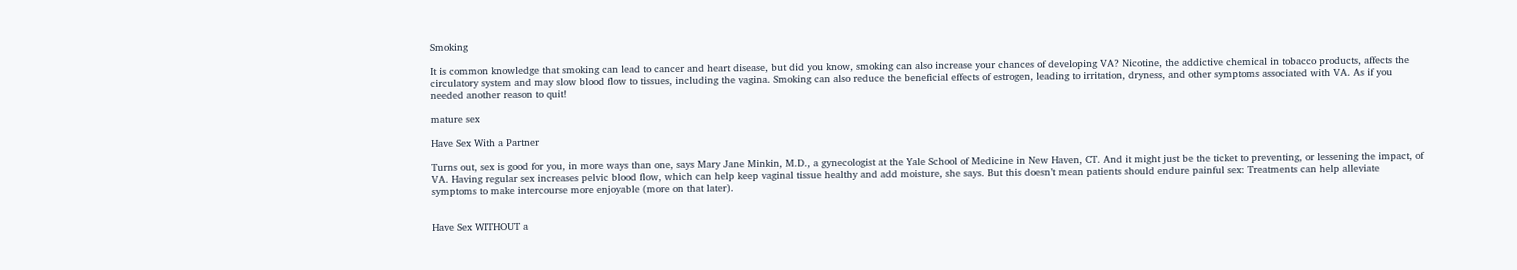Smoking

It is common knowledge that smoking can lead to cancer and heart disease, but did you know, smoking can also increase your chances of developing VA? Nicotine, the addictive chemical in tobacco products, affects the circulatory system and may slow blood flow to tissues, including the vagina. Smoking can also reduce the beneficial effects of estrogen, leading to irritation, dryness, and other symptoms associated with VA. As if you needed another reason to quit!

mature sex

Have Sex With a Partner

Turns out, sex is good for you, in more ways than one, says Mary Jane Minkin, M.D., a gynecologist at the Yale School of Medicine in New Haven, CT. And it might just be the ticket to preventing, or lessening the impact, of VA. Having regular sex increases pelvic blood flow, which can help keep vaginal tissue healthy and add moisture, she says. But this doesn’t mean patients should endure painful sex: Treatments can help alleviate symptoms to make intercourse more enjoyable (more on that later).


Have Sex WITHOUT a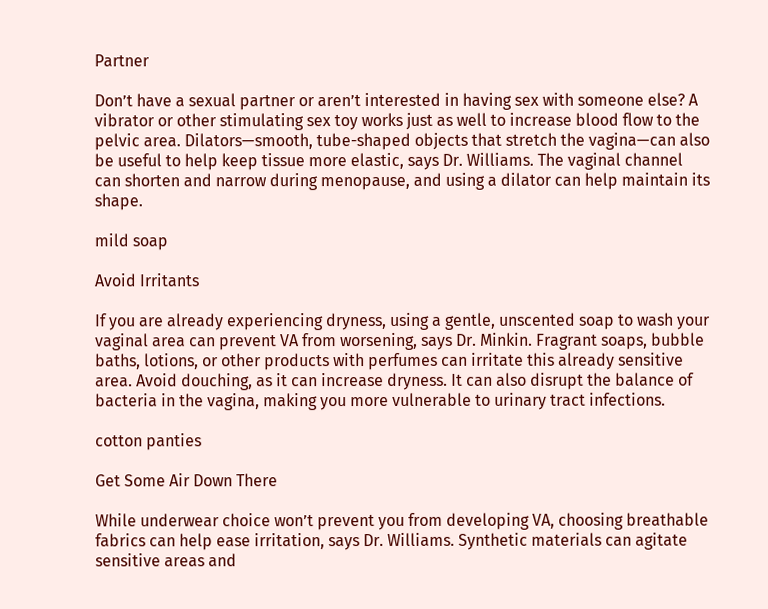Partner

Don’t have a sexual partner or aren’t interested in having sex with someone else? A vibrator or other stimulating sex toy works just as well to increase blood flow to the pelvic area. Dilators—smooth, tube-shaped objects that stretch the vagina—can also be useful to help keep tissue more elastic, says Dr. Williams. The vaginal channel can shorten and narrow during menopause, and using a dilator can help maintain its shape.

mild soap

Avoid Irritants

If you are already experiencing dryness, using a gentle, unscented soap to wash your vaginal area can prevent VA from worsening, says Dr. Minkin. Fragrant soaps, bubble baths, lotions, or other products with perfumes can irritate this already sensitive area. Avoid douching, as it can increase dryness. It can also disrupt the balance of bacteria in the vagina, making you more vulnerable to urinary tract infections.

cotton panties

Get Some Air Down There

While underwear choice won’t prevent you from developing VA, choosing breathable fabrics can help ease irritation, says Dr. Williams. Synthetic materials can agitate sensitive areas and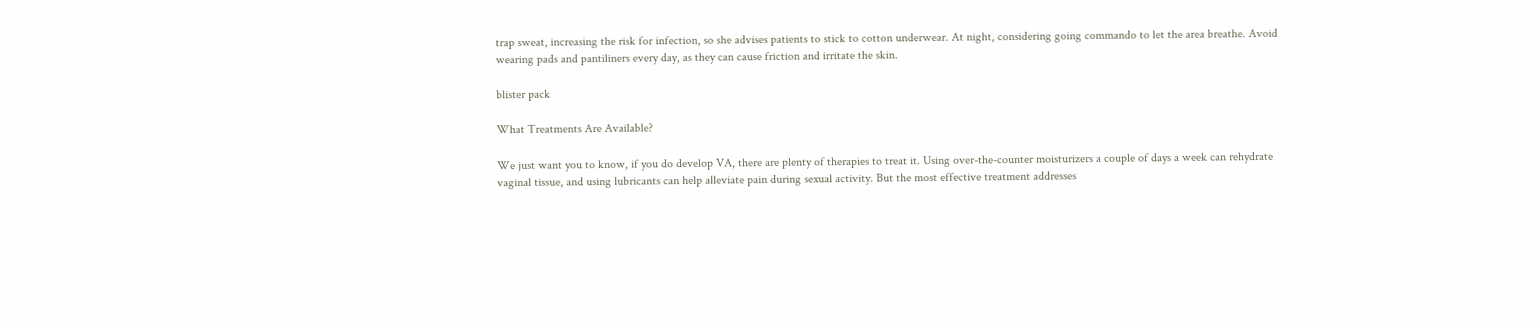trap sweat, increasing the risk for infection, so she advises patients to stick to cotton underwear. At night, considering going commando to let the area breathe. Avoid wearing pads and pantiliners every day, as they can cause friction and irritate the skin.

blister pack

What Treatments Are Available?

We just want you to know, if you do develop VA, there are plenty of therapies to treat it. Using over-the-counter moisturizers a couple of days a week can rehydrate vaginal tissue, and using lubricants can help alleviate pain during sexual activity. But the most effective treatment addresses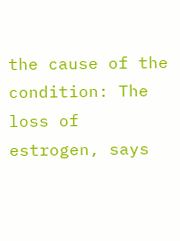the cause of the condition: The loss of estrogen, says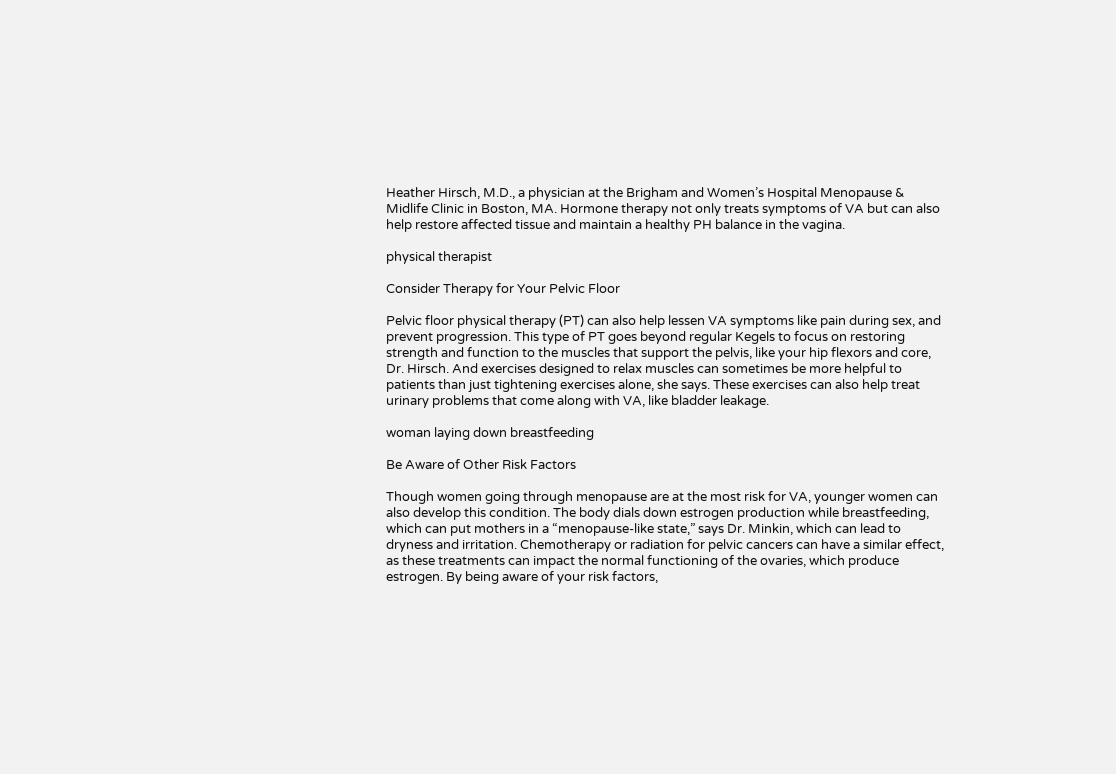Heather Hirsch, M.D., a physician at the Brigham and Women’s Hospital Menopause & Midlife Clinic in Boston, MA. Hormone therapy not only treats symptoms of VA but can also help restore affected tissue and maintain a healthy PH balance in the vagina.

physical therapist

Consider Therapy for Your Pelvic Floor

Pelvic floor physical therapy (PT) can also help lessen VA symptoms like pain during sex, and prevent progression. This type of PT goes beyond regular Kegels to focus on restoring strength and function to the muscles that support the pelvis, like your hip flexors and core, Dr. Hirsch. And exercises designed to relax muscles can sometimes be more helpful to patients than just tightening exercises alone, she says. These exercises can also help treat urinary problems that come along with VA, like bladder leakage.

woman laying down breastfeeding

Be Aware of Other Risk Factors

Though women going through menopause are at the most risk for VA, younger women can also develop this condition. The body dials down estrogen production while breastfeeding, which can put mothers in a “menopause-like state,” says Dr. Minkin, which can lead to dryness and irritation. Chemotherapy or radiation for pelvic cancers can have a similar effect, as these treatments can impact the normal functioning of the ovaries, which produce estrogen. By being aware of your risk factors,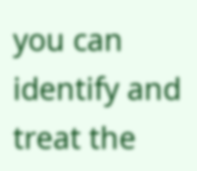you can identify and treat the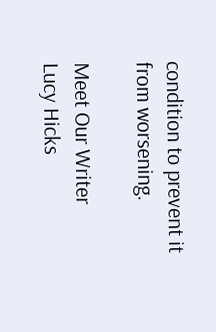condition to prevent it from worsening.

Meet Our Writer
Lucy Hicks